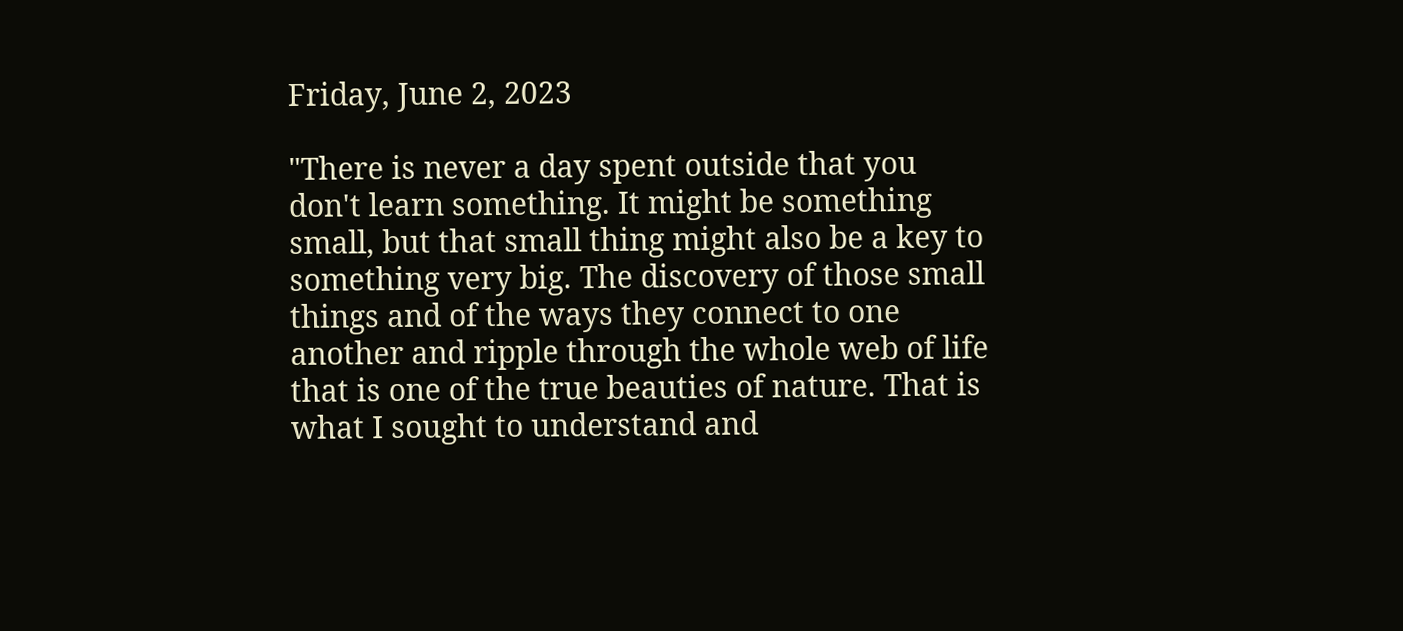Friday, June 2, 2023

"There is never a day spent outside that you don't learn something. It might be something small, but that small thing might also be a key to something very big. The discovery of those small things and of the ways they connect to one another and ripple through the whole web of life that is one of the true beauties of nature. That is what I sought to understand and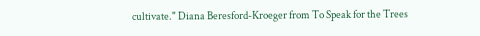cultivate." Diana Beresford-Kroeger from To Speak for the Trees